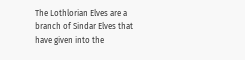The Lothlorian Elves are a branch of Sindar Elves that have given into the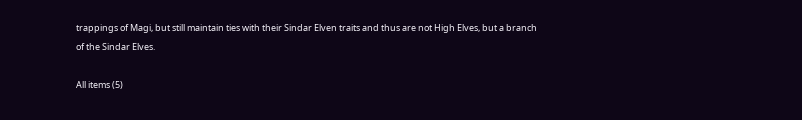trappings of Magi, but still maintain ties with their Sindar Elven traits and thus are not High Elves, but a branch of the Sindar Elves.

All items (5)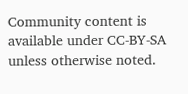Community content is available under CC-BY-SA unless otherwise noted.